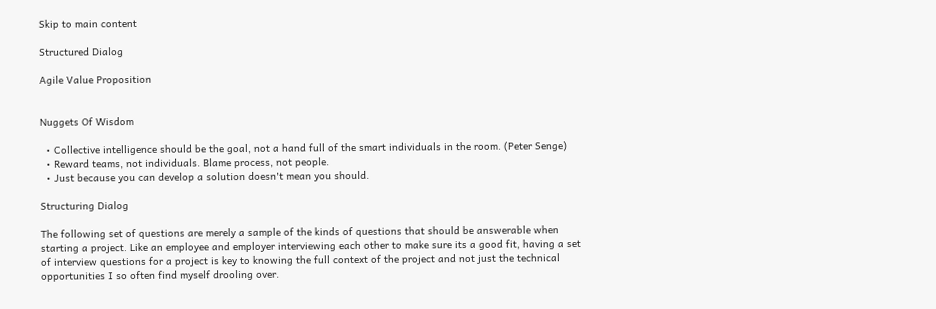Skip to main content

Structured Dialog

Agile Value Proposition


Nuggets Of Wisdom

  • Collective intelligence should be the goal, not a hand full of the smart individuals in the room. (Peter Senge)
  • Reward teams, not individuals. Blame process, not people.
  • Just because you can develop a solution doesn't mean you should.

Structuring Dialog

The following set of questions are merely a sample of the kinds of questions that should be answerable when starting a project. Like an employee and employer interviewing each other to make sure its a good fit, having a set of interview questions for a project is key to knowing the full context of the project and not just the technical opportunities I so often find myself drooling over.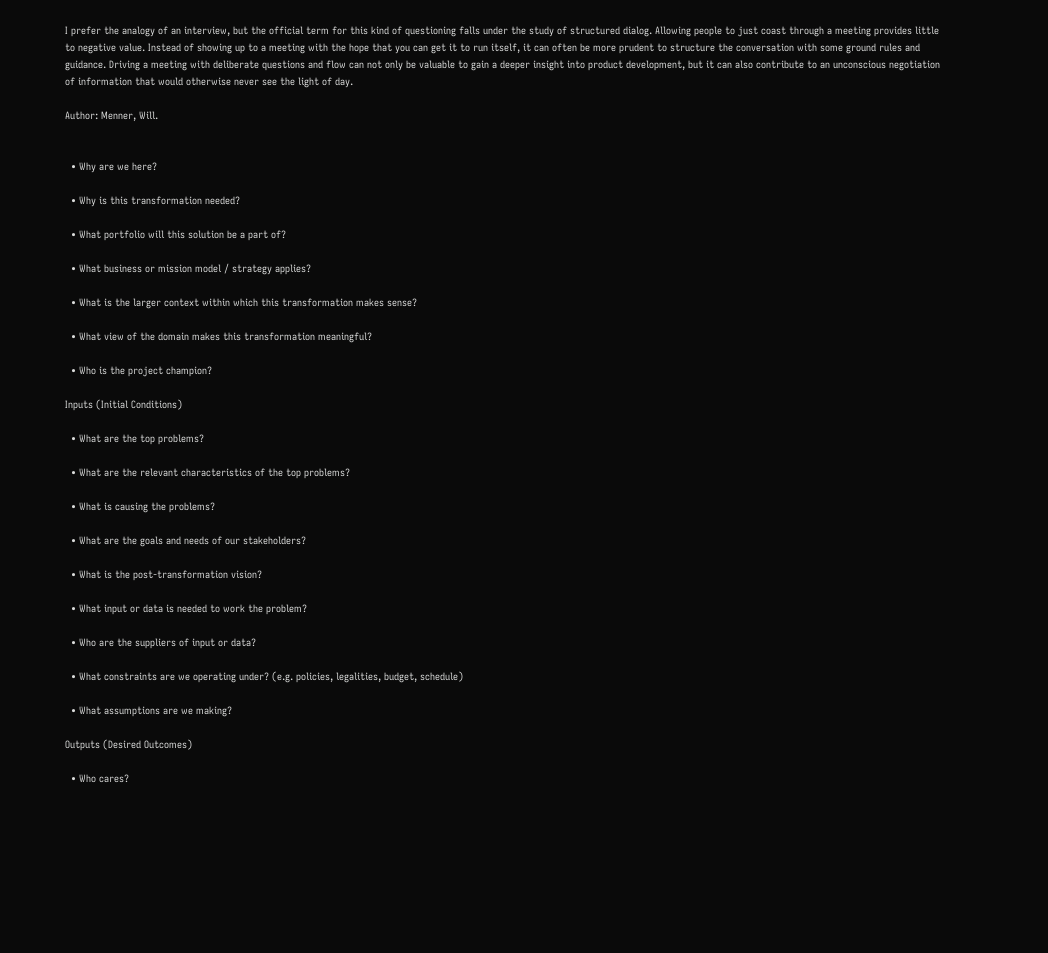I prefer the analogy of an interview, but the official term for this kind of questioning falls under the study of structured dialog. Allowing people to just coast through a meeting provides little to negative value. Instead of showing up to a meeting with the hope that you can get it to run itself, it can often be more prudent to structure the conversation with some ground rules and guidance. Driving a meeting with deliberate questions and flow can not only be valuable to gain a deeper insight into product development, but it can also contribute to an unconscious negotiation of information that would otherwise never see the light of day.

Author: Menner, Will.


  • Why are we here?

  • Why is this transformation needed?

  • What portfolio will this solution be a part of?

  • What business or mission model / strategy applies?

  • What is the larger context within which this transformation makes sense?

  • What view of the domain makes this transformation meaningful?

  • Who is the project champion?

Inputs (Initial Conditions)

  • What are the top problems?

  • What are the relevant characteristics of the top problems?

  • What is causing the problems?

  • What are the goals and needs of our stakeholders?

  • What is the post-transformation vision?

  • What input or data is needed to work the problem?

  • Who are the suppliers of input or data?

  • What constraints are we operating under? (e.g. policies, legalities, budget, schedule)

  • What assumptions are we making?

Outputs (Desired Outcomes)

  • Who cares?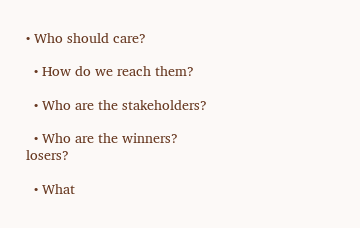• Who should care?

  • How do we reach them?

  • Who are the stakeholders?

  • Who are the winners? losers?

  • What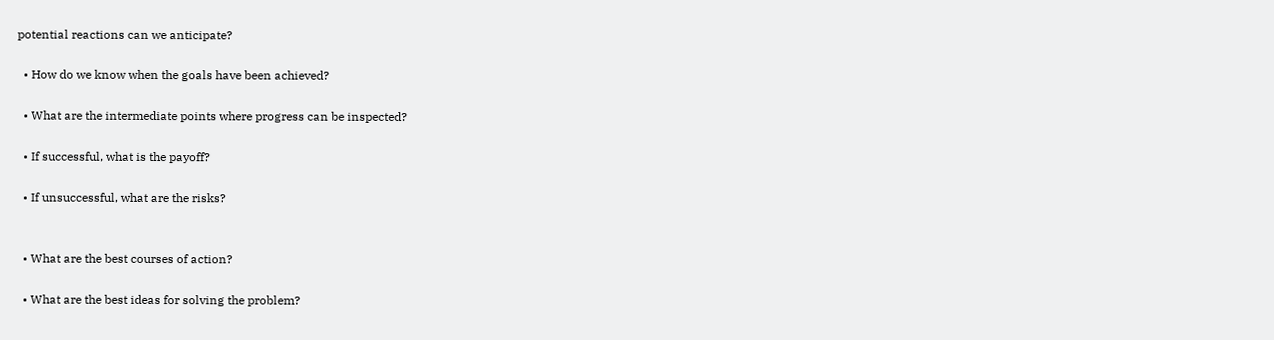potential reactions can we anticipate?

  • How do we know when the goals have been achieved?

  • What are the intermediate points where progress can be inspected?

  • If successful, what is the payoff?

  • If unsuccessful, what are the risks?


  • What are the best courses of action?

  • What are the best ideas for solving the problem?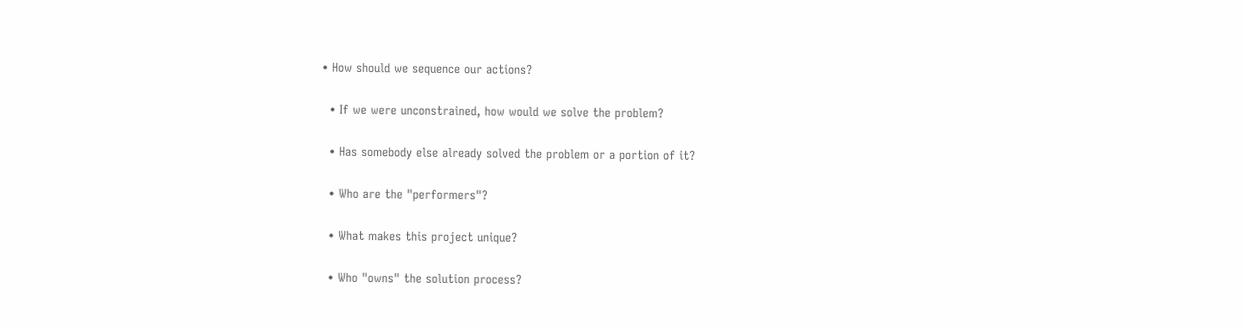• How should we sequence our actions?

  • If we were unconstrained, how would we solve the problem?

  • Has somebody else already solved the problem or a portion of it?

  • Who are the "performers"?

  • What makes this project unique?

  • Who "owns" the solution process?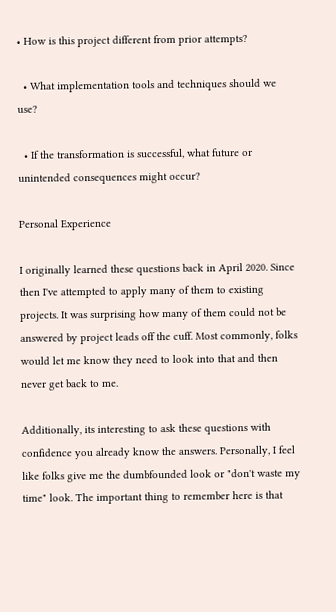• How is this project different from prior attempts?

  • What implementation tools and techniques should we use?

  • If the transformation is successful, what future or unintended consequences might occur?

Personal Experience

I originally learned these questions back in April 2020. Since then I've attempted to apply many of them to existing projects. It was surprising how many of them could not be answered by project leads off the cuff. Most commonly, folks would let me know they need to look into that and then never get back to me.

Additionally, its interesting to ask these questions with confidence you already know the answers. Personally, I feel like folks give me the dumbfounded look or "don't waste my time" look. The important thing to remember here is that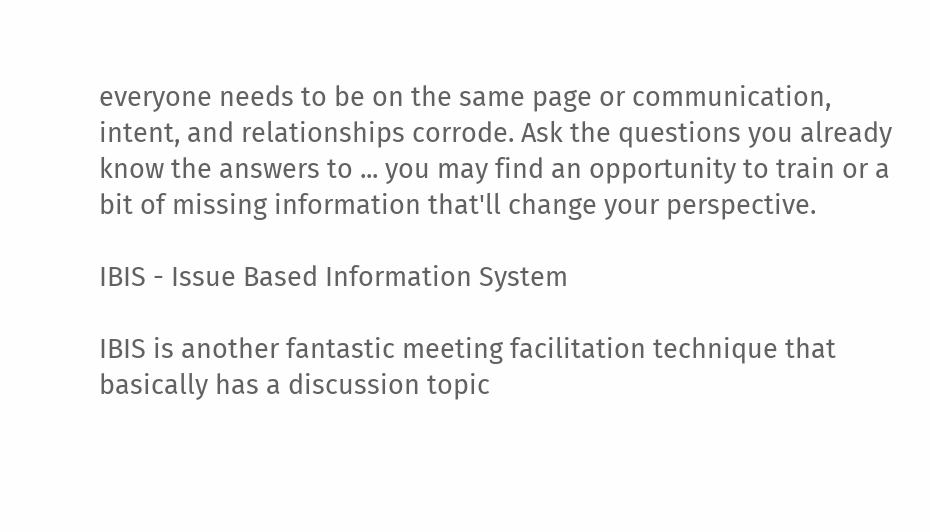everyone needs to be on the same page or communication, intent, and relationships corrode. Ask the questions you already know the answers to ... you may find an opportunity to train or a bit of missing information that'll change your perspective.

IBIS - Issue Based Information System

IBIS is another fantastic meeting facilitation technique that basically has a discussion topic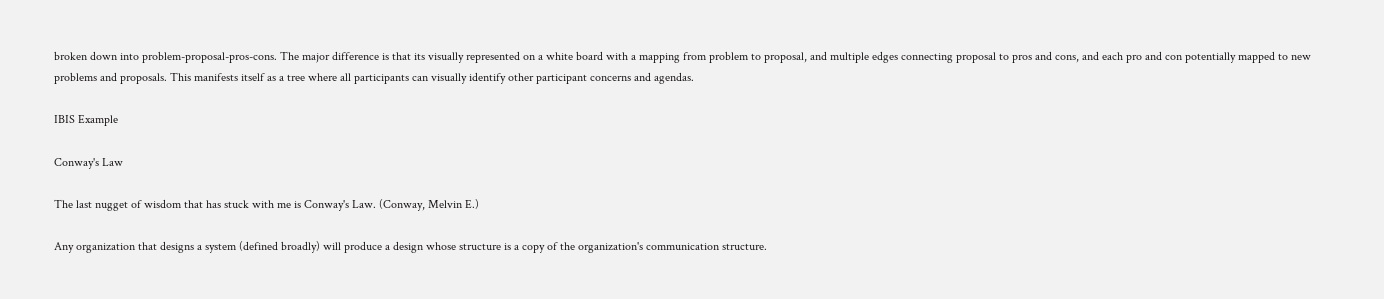broken down into problem-proposal-pros-cons. The major difference is that its visually represented on a white board with a mapping from problem to proposal, and multiple edges connecting proposal to pros and cons, and each pro and con potentially mapped to new problems and proposals. This manifests itself as a tree where all participants can visually identify other participant concerns and agendas.

IBIS Example

Conway's Law

The last nugget of wisdom that has stuck with me is Conway's Law. (Conway, Melvin E.)

Any organization that designs a system (defined broadly) will produce a design whose structure is a copy of the organization's communication structure.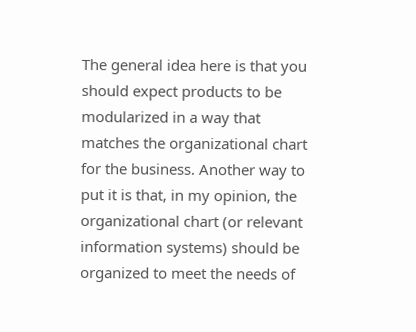The general idea here is that you should expect products to be modularized in a way that matches the organizational chart for the business. Another way to put it is that, in my opinion, the organizational chart (or relevant information systems) should be organized to meet the needs of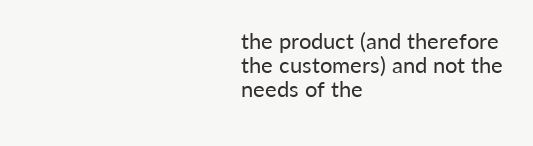the product (and therefore the customers) and not the needs of the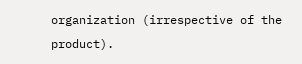organization (irrespective of the product).